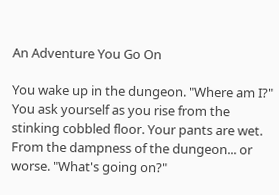An Adventure You Go On

You wake up in the dungeon. "Where am I?" You ask yourself as you rise from the stinking cobbled floor. Your pants are wet. From the dampness of the dungeon... or worse. "What's going on?"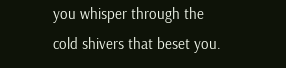you whisper through the cold shivers that beset you.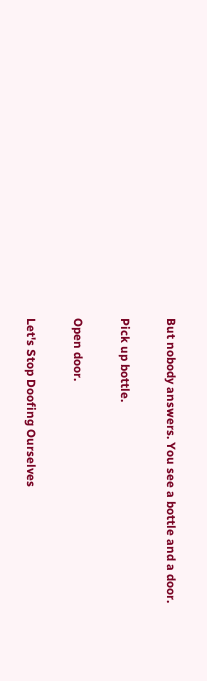But nobody answers. You see a bottle and a door.

Pick up bottle.

Open door.

Let's Stop Doofing Ourselves